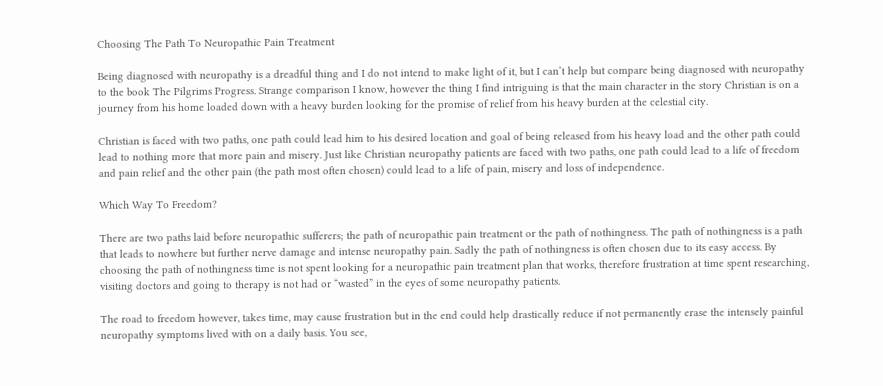Choosing The Path To Neuropathic Pain Treatment

Being diagnosed with neuropathy is a dreadful thing and I do not intend to make light of it, but I can’t help but compare being diagnosed with neuropathy to the book The Pilgrims Progress. Strange comparison I know, however the thing I find intriguing is that the main character in the story Christian is on a journey from his home loaded down with a heavy burden looking for the promise of relief from his heavy burden at the celestial city.

Christian is faced with two paths, one path could lead him to his desired location and goal of being released from his heavy load and the other path could lead to nothing more that more pain and misery. Just like Christian neuropathy patients are faced with two paths, one path could lead to a life of freedom and pain relief and the other pain (the path most often chosen) could lead to a life of pain, misery and loss of independence.

Which Way To Freedom?

There are two paths laid before neuropathic sufferers; the path of neuropathic pain treatment or the path of nothingness. The path of nothingness is a path that leads to nowhere but further nerve damage and intense neuropathy pain. Sadly the path of nothingness is often chosen due to its easy access. By choosing the path of nothingness time is not spent looking for a neuropathic pain treatment plan that works, therefore frustration at time spent researching, visiting doctors and going to therapy is not had or “wasted” in the eyes of some neuropathy patients.

The road to freedom however, takes time, may cause frustration but in the end could help drastically reduce if not permanently erase the intensely painful neuropathy symptoms lived with on a daily basis. You see,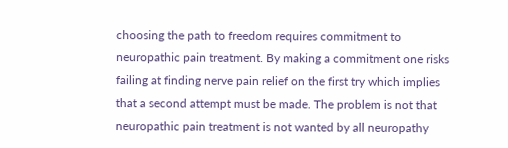choosing the path to freedom requires commitment to neuropathic pain treatment. By making a commitment one risks failing at finding nerve pain relief on the first try which implies that a second attempt must be made. The problem is not that neuropathic pain treatment is not wanted by all neuropathy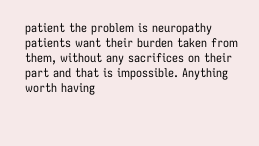patient the problem is neuropathy patients want their burden taken from them, without any sacrifices on their part and that is impossible. Anything worth having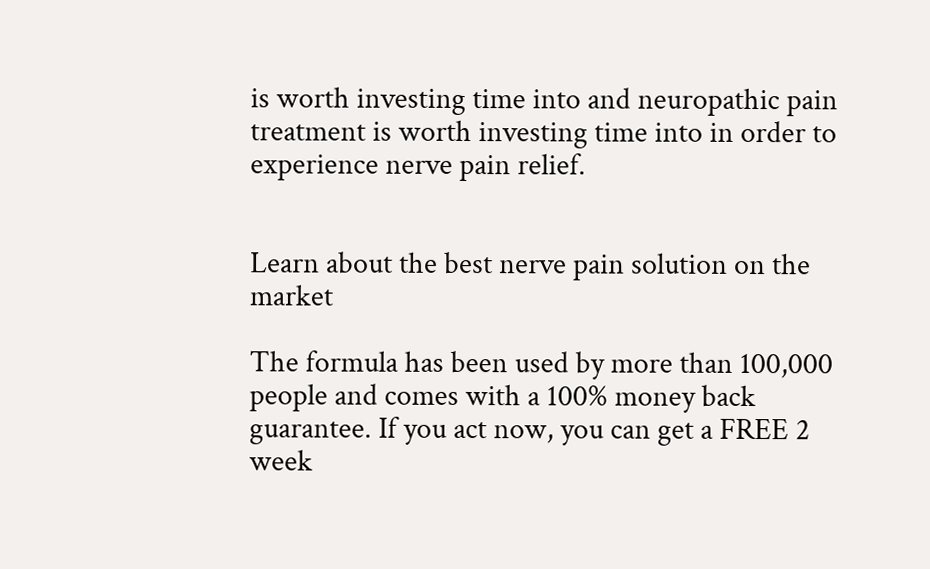is worth investing time into and neuropathic pain treatment is worth investing time into in order to experience nerve pain relief.


Learn about the best nerve pain solution on the market

The formula has been used by more than 100,000 people and comes with a 100% money back guarantee. If you act now, you can get a FREE 2 week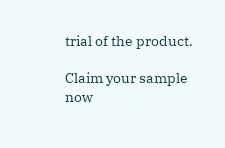trial of the product.

Claim your sample now